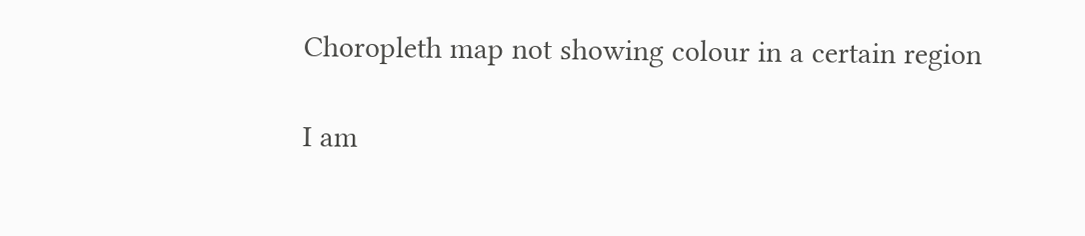Choropleth map not showing colour in a certain region

I am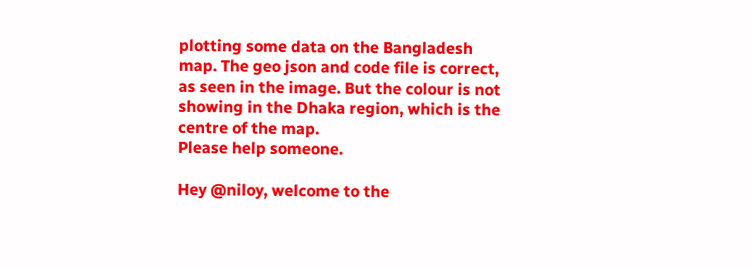plotting some data on the Bangladesh map. The geo json and code file is correct, as seen in the image. But the colour is not showing in the Dhaka region, which is the centre of the map.
Please help someone.

Hey @niloy, welcome to the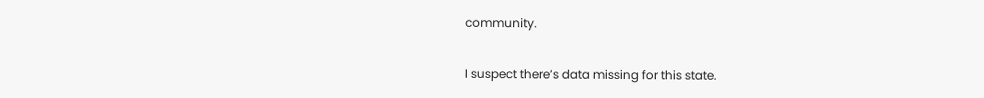community.

I suspect there’s data missing for this state.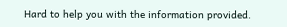Hard to help you with the information provided.